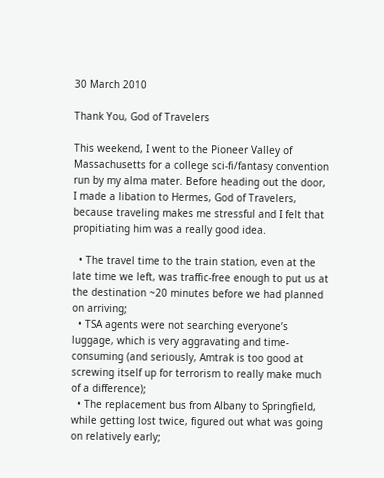30 March 2010

Thank You, God of Travelers

This weekend, I went to the Pioneer Valley of Massachusetts for a college sci-fi/fantasy convention run by my alma mater. Before heading out the door, I made a libation to Hermes, God of Travelers, because traveling makes me stressful and I felt that propitiating him was a really good idea.

  • The travel time to the train station, even at the late time we left, was traffic-free enough to put us at the destination ~20 minutes before we had planned on arriving;
  • TSA agents were not searching everyone’s luggage, which is very aggravating and time-consuming (and seriously, Amtrak is too good at screwing itself up for terrorism to really make much of a difference);
  • The replacement bus from Albany to Springfield, while getting lost twice, figured out what was going on relatively early;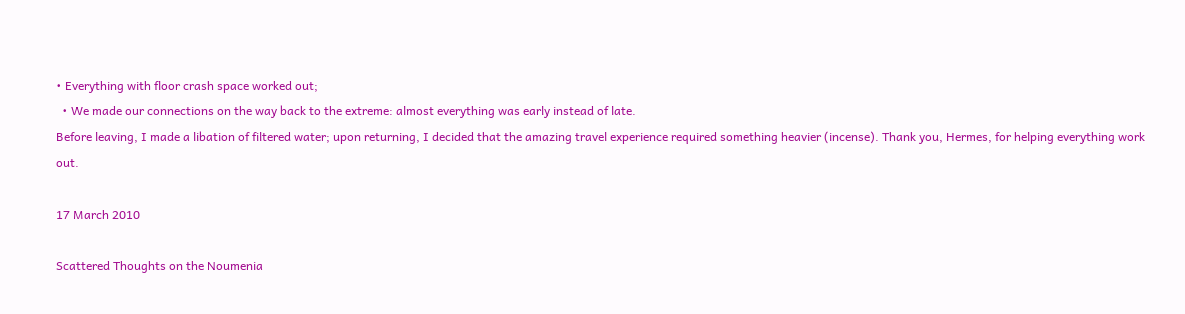• Everything with floor crash space worked out;
  • We made our connections on the way back to the extreme: almost everything was early instead of late.
Before leaving, I made a libation of filtered water; upon returning, I decided that the amazing travel experience required something heavier (incense). Thank you, Hermes, for helping everything work out.

17 March 2010

Scattered Thoughts on the Noumenia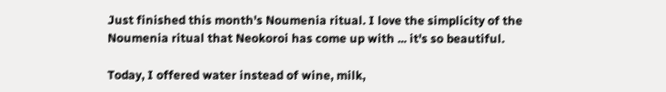Just finished this month's Noumenia ritual. I love the simplicity of the Noumenia ritual that Neokoroi has come up with ... it's so beautiful.

Today, I offered water instead of wine, milk,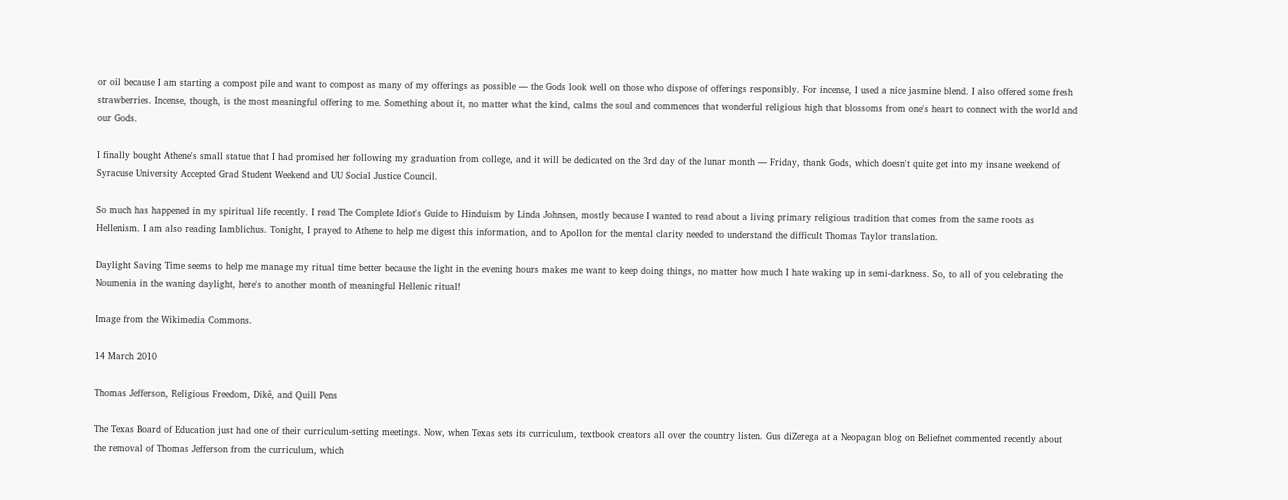or oil because I am starting a compost pile and want to compost as many of my offerings as possible — the Gods look well on those who dispose of offerings responsibly. For incense, I used a nice jasmine blend. I also offered some fresh strawberries. Incense, though, is the most meaningful offering to me. Something about it, no matter what the kind, calms the soul and commences that wonderful religious high that blossoms from one's heart to connect with the world and our Gods.

I finally bought Athene's small statue that I had promised her following my graduation from college, and it will be dedicated on the 3rd day of the lunar month — Friday, thank Gods, which doesn't quite get into my insane weekend of Syracuse University Accepted Grad Student Weekend and UU Social Justice Council.

So much has happened in my spiritual life recently. I read The Complete Idiot's Guide to Hinduism by Linda Johnsen, mostly because I wanted to read about a living primary religious tradition that comes from the same roots as Hellenism. I am also reading Iamblichus. Tonight, I prayed to Athene to help me digest this information, and to Apollon for the mental clarity needed to understand the difficult Thomas Taylor translation.

Daylight Saving Time seems to help me manage my ritual time better because the light in the evening hours makes me want to keep doing things, no matter how much I hate waking up in semi-darkness. So, to all of you celebrating the Noumenia in the waning daylight, here's to another month of meaningful Hellenic ritual!

Image from the Wikimedia Commons.

14 March 2010

Thomas Jefferson, Religious Freedom, Dikê, and Quill Pens

The Texas Board of Education just had one of their curriculum-setting meetings. Now, when Texas sets its curriculum, textbook creators all over the country listen. Gus diZerega at a Neopagan blog on Beliefnet commented recently about the removal of Thomas Jefferson from the curriculum, which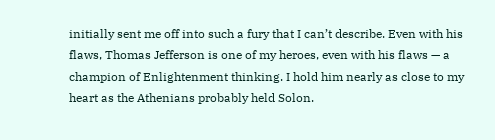initially sent me off into such a fury that I can’t describe. Even with his flaws, Thomas Jefferson is one of my heroes, even with his flaws — a champion of Enlightenment thinking. I hold him nearly as close to my heart as the Athenians probably held Solon.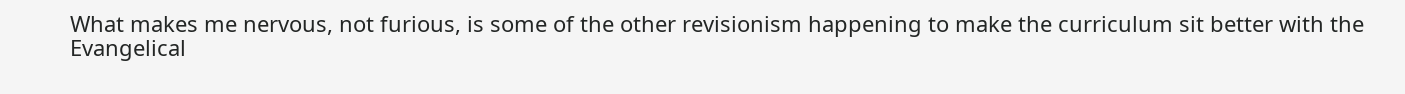What makes me nervous, not furious, is some of the other revisionism happening to make the curriculum sit better with the Evangelical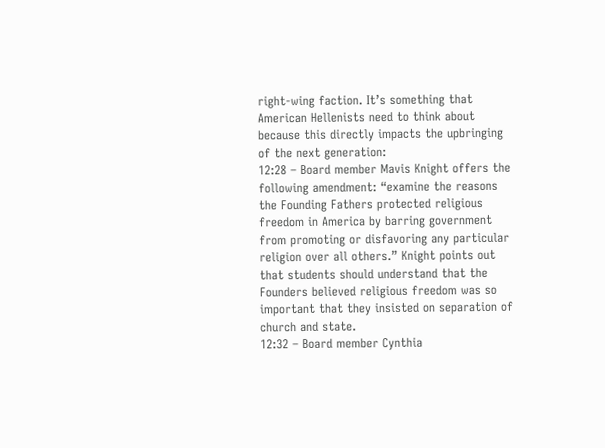right-wing faction. It’s something that American Hellenists need to think about because this directly impacts the upbringing of the next generation:
12:28 – Board member Mavis Knight offers the following amendment: “examine the reasons the Founding Fathers protected religious freedom in America by barring government from promoting or disfavoring any particular religion over all others.” Knight points out that students should understand that the Founders believed religious freedom was so important that they insisted on separation of church and state.
12:32 – Board member Cynthia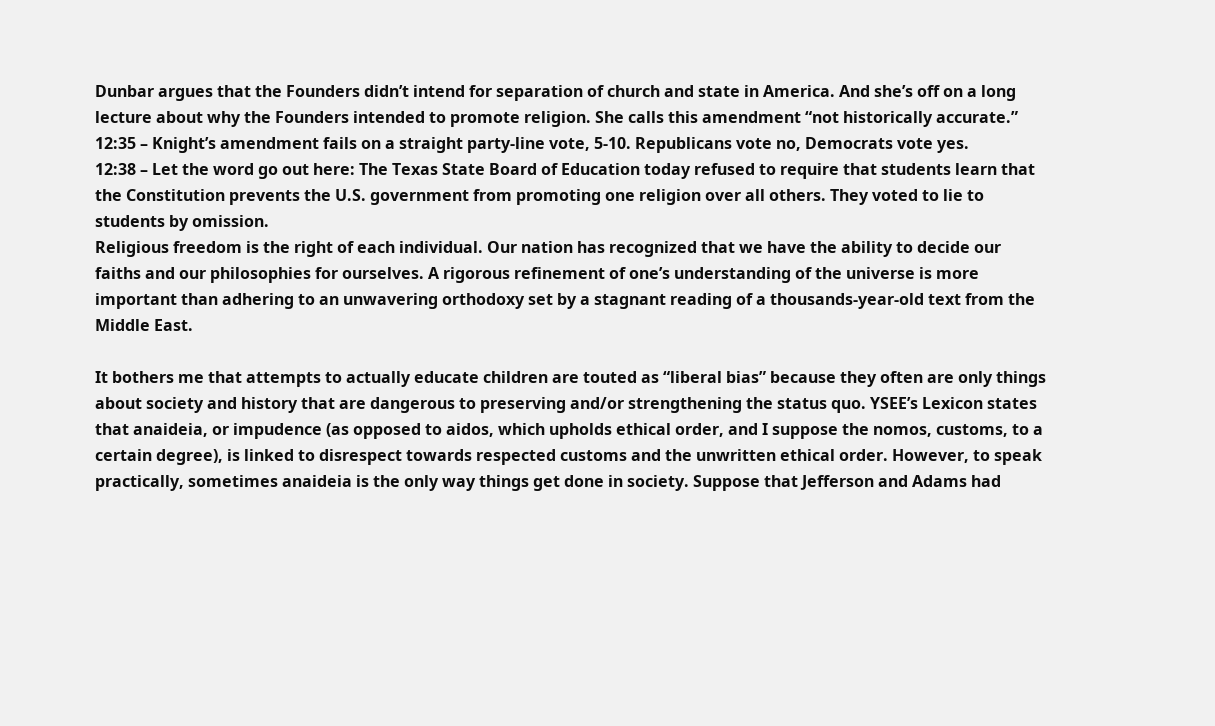Dunbar argues that the Founders didn’t intend for separation of church and state in America. And she’s off on a long lecture about why the Founders intended to promote religion. She calls this amendment “not historically accurate.”
12:35 – Knight’s amendment fails on a straight party-line vote, 5-10. Republicans vote no, Democrats vote yes.
12:38 – Let the word go out here: The Texas State Board of Education today refused to require that students learn that the Constitution prevents the U.S. government from promoting one religion over all others. They voted to lie to students by omission.
Religious freedom is the right of each individual. Our nation has recognized that we have the ability to decide our faiths and our philosophies for ourselves. A rigorous refinement of one’s understanding of the universe is more important than adhering to an unwavering orthodoxy set by a stagnant reading of a thousands-year-old text from the Middle East.

It bothers me that attempts to actually educate children are touted as “liberal bias” because they often are only things about society and history that are dangerous to preserving and/or strengthening the status quo. YSEE’s Lexicon states that anaideia, or impudence (as opposed to aidos, which upholds ethical order, and I suppose the nomos, customs, to a certain degree), is linked to disrespect towards respected customs and the unwritten ethical order. However, to speak practically, sometimes anaideia is the only way things get done in society. Suppose that Jefferson and Adams had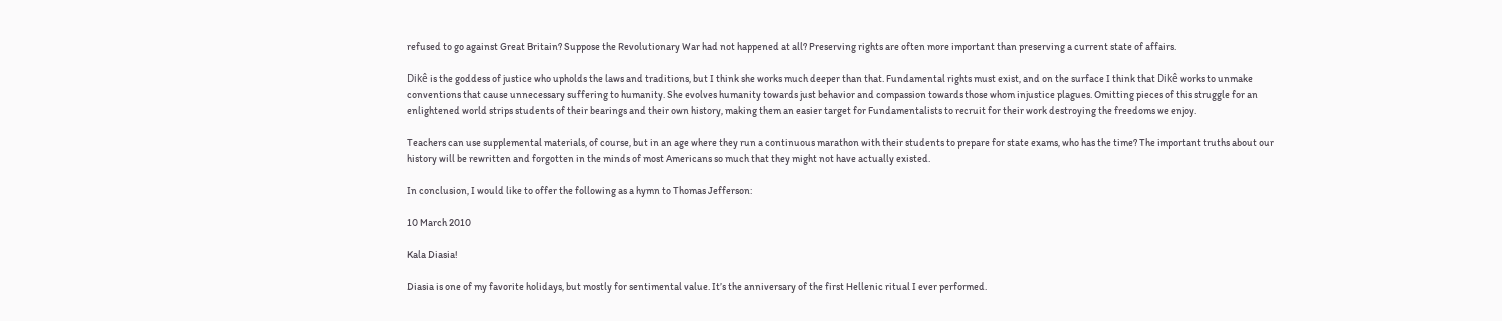refused to go against Great Britain? Suppose the Revolutionary War had not happened at all? Preserving rights are often more important than preserving a current state of affairs.

Dikê is the goddess of justice who upholds the laws and traditions, but I think she works much deeper than that. Fundamental rights must exist, and on the surface I think that Dikê works to unmake conventions that cause unnecessary suffering to humanity. She evolves humanity towards just behavior and compassion towards those whom injustice plagues. Omitting pieces of this struggle for an enlightened world strips students of their bearings and their own history, making them an easier target for Fundamentalists to recruit for their work destroying the freedoms we enjoy.

Teachers can use supplemental materials, of course, but in an age where they run a continuous marathon with their students to prepare for state exams, who has the time? The important truths about our history will be rewritten and forgotten in the minds of most Americans so much that they might not have actually existed.

In conclusion, I would like to offer the following as a hymn to Thomas Jefferson:

10 March 2010

Kala Diasia!

Diasia is one of my favorite holidays, but mostly for sentimental value. It’s the anniversary of the first Hellenic ritual I ever performed.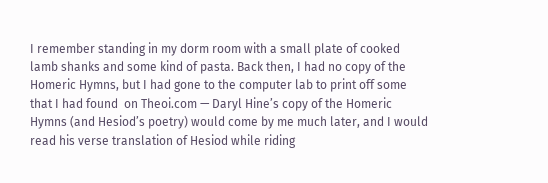I remember standing in my dorm room with a small plate of cooked lamb shanks and some kind of pasta. Back then, I had no copy of the Homeric Hymns, but I had gone to the computer lab to print off some that I had found  on Theoi.com — Daryl Hine’s copy of the Homeric Hymns (and Hesiod’s poetry) would come by me much later, and I would read his verse translation of Hesiod while riding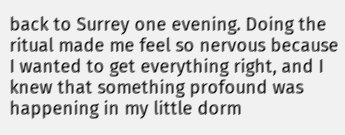back to Surrey one evening. Doing the ritual made me feel so nervous because I wanted to get everything right, and I knew that something profound was happening in my little dorm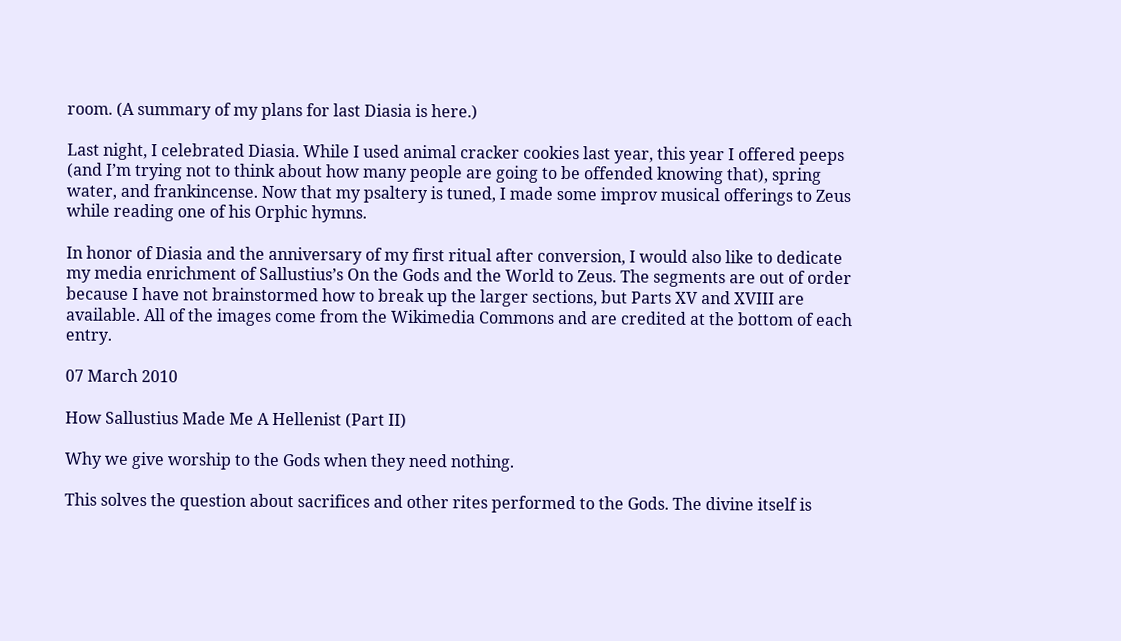room. (A summary of my plans for last Diasia is here.)

Last night, I celebrated Diasia. While I used animal cracker cookies last year, this year I offered peeps (and I’m trying not to think about how many people are going to be offended knowing that), spring water, and frankincense. Now that my psaltery is tuned, I made some improv musical offerings to Zeus while reading one of his Orphic hymns.

In honor of Diasia and the anniversary of my first ritual after conversion, I would also like to dedicate my media enrichment of Sallustius’s On the Gods and the World to Zeus. The segments are out of order because I have not brainstormed how to break up the larger sections, but Parts XV and XVIII are available. All of the images come from the Wikimedia Commons and are credited at the bottom of each entry.

07 March 2010

How Sallustius Made Me A Hellenist (Part II)

Why we give worship to the Gods when they need nothing.

This solves the question about sacrifices and other rites performed to the Gods. The divine itself is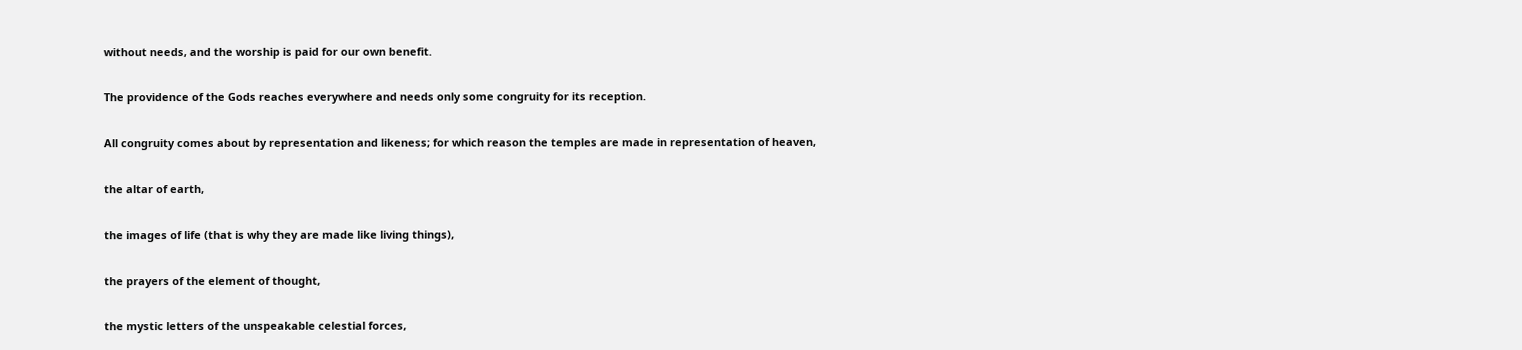without needs, and the worship is paid for our own benefit.

The providence of the Gods reaches everywhere and needs only some congruity for its reception.

All congruity comes about by representation and likeness; for which reason the temples are made in representation of heaven,

the altar of earth,

the images of life (that is why they are made like living things),

the prayers of the element of thought,

the mystic letters of the unspeakable celestial forces,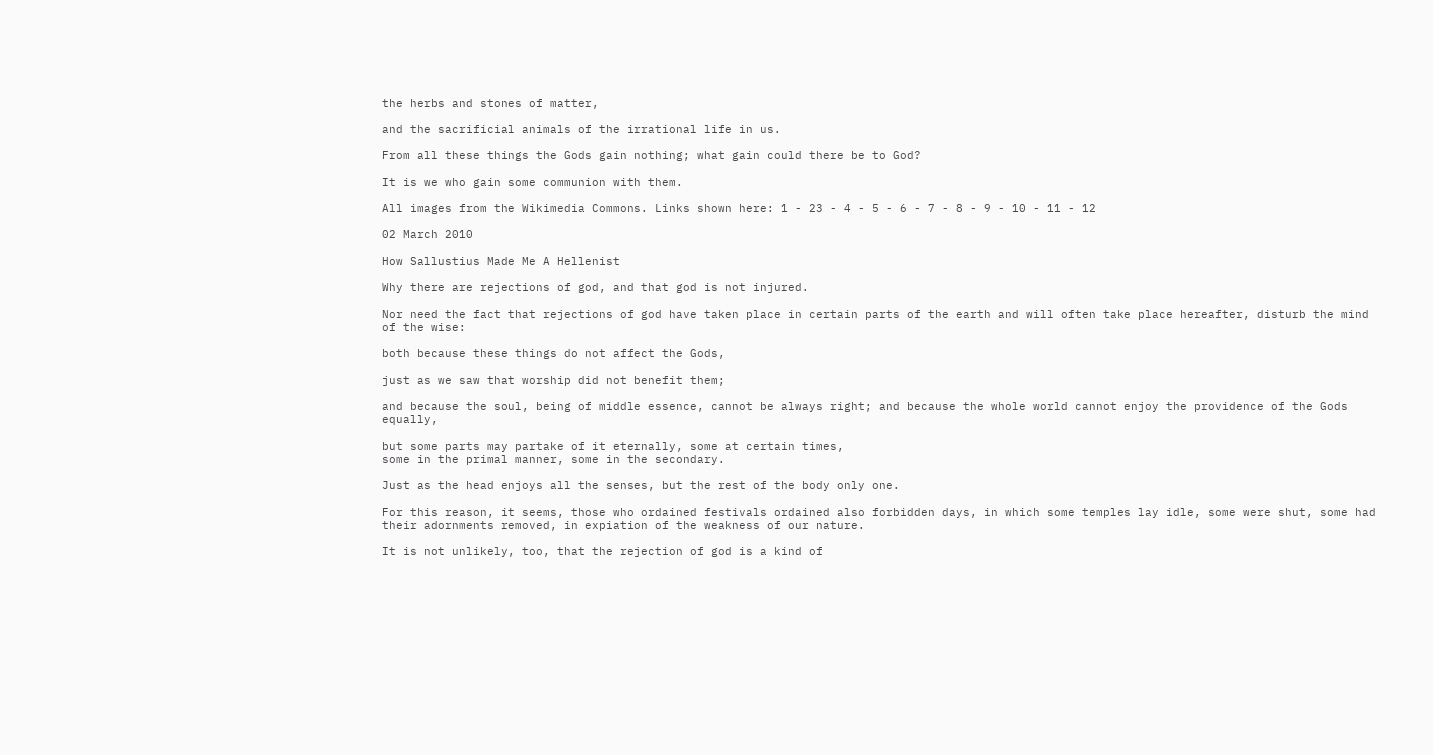the herbs and stones of matter,

and the sacrificial animals of the irrational life in us.

From all these things the Gods gain nothing; what gain could there be to God?

It is we who gain some communion with them.

All images from the Wikimedia Commons. Links shown here: 1 - 23 - 4 - 5 - 6 - 7 - 8 - 9 - 10 - 11 - 12

02 March 2010

How Sallustius Made Me A Hellenist

Why there are rejections of god, and that god is not injured.

Nor need the fact that rejections of god have taken place in certain parts of the earth and will often take place hereafter, disturb the mind of the wise:

both because these things do not affect the Gods,

just as we saw that worship did not benefit them;

and because the soul, being of middle essence, cannot be always right; and because the whole world cannot enjoy the providence of the Gods equally,

but some parts may partake of it eternally, some at certain times,
some in the primal manner, some in the secondary.

Just as the head enjoys all the senses, but the rest of the body only one.

For this reason, it seems, those who ordained festivals ordained also forbidden days, in which some temples lay idle, some were shut, some had their adornments removed, in expiation of the weakness of our nature.

It is not unlikely, too, that the rejection of god is a kind of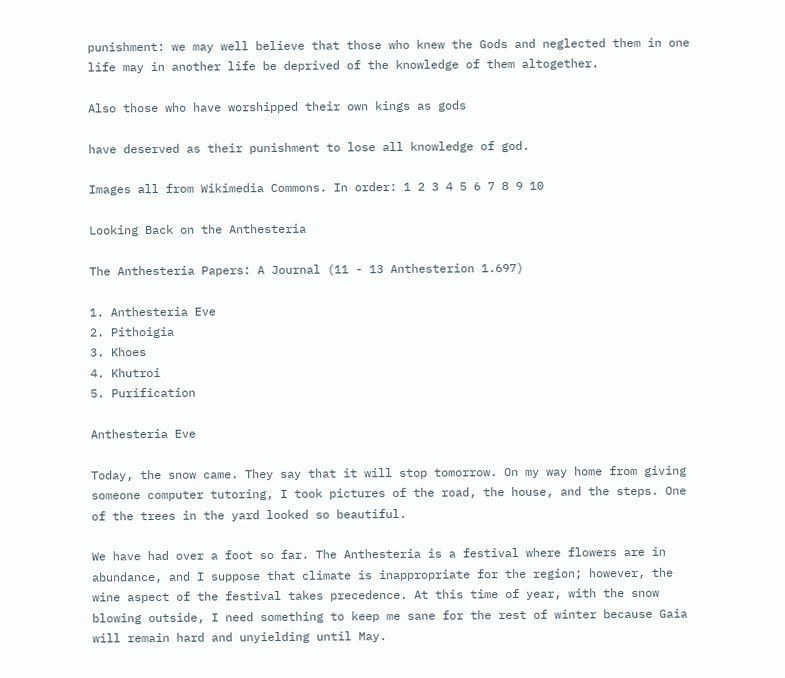punishment: we may well believe that those who knew the Gods and neglected them in one life may in another life be deprived of the knowledge of them altogether.

Also those who have worshipped their own kings as gods

have deserved as their punishment to lose all knowledge of god.

Images all from Wikimedia Commons. In order: 1 2 3 4 5 6 7 8 9 10

Looking Back on the Anthesteria

The Anthesteria Papers: A Journal (11 - 13 Anthesterion 1.697)

1. Anthesteria Eve
2. Pithoigia
3. Khoes
4. Khutroi
5. Purification

Anthesteria Eve

Today, the snow came. They say that it will stop tomorrow. On my way home from giving someone computer tutoring, I took pictures of the road, the house, and the steps. One of the trees in the yard looked so beautiful.

We have had over a foot so far. The Anthesteria is a festival where flowers are in abundance, and I suppose that climate is inappropriate for the region; however, the wine aspect of the festival takes precedence. At this time of year, with the snow blowing outside, I need something to keep me sane for the rest of winter because Gaia will remain hard and unyielding until May.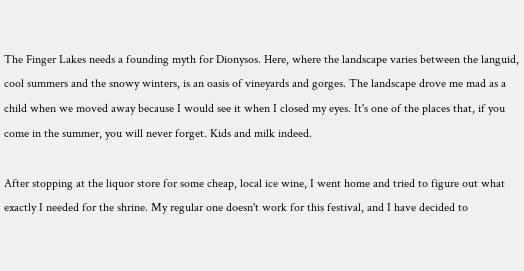The Finger Lakes needs a founding myth for Dionysos. Here, where the landscape varies between the languid, cool summers and the snowy winters, is an oasis of vineyards and gorges. The landscape drove me mad as a child when we moved away because I would see it when I closed my eyes. It's one of the places that, if you come in the summer, you will never forget. Kids and milk indeed.

After stopping at the liquor store for some cheap, local ice wine, I went home and tried to figure out what exactly I needed for the shrine. My regular one doesn't work for this festival, and I have decided to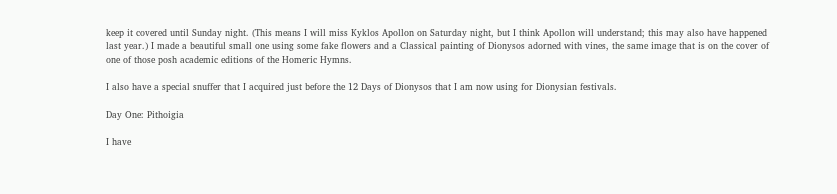keep it covered until Sunday night. (This means I will miss Kyklos Apollon on Saturday night, but I think Apollon will understand; this may also have happened last year.) I made a beautiful small one using some fake flowers and a Classical painting of Dionysos adorned with vines, the same image that is on the cover of one of those posh academic editions of the Homeric Hymns.

I also have a special snuffer that I acquired just before the 12 Days of Dionysos that I am now using for Dionysian festivals.

Day One: Pithoigia

I have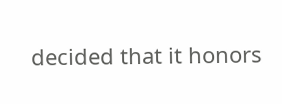decided that it honors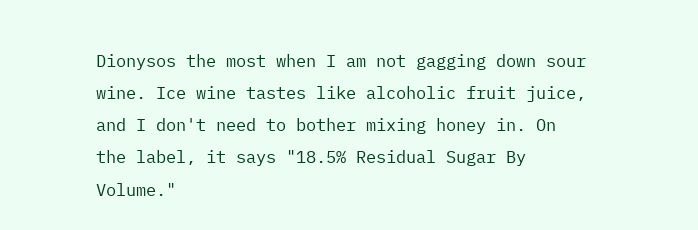Dionysos the most when I am not gagging down sour wine. Ice wine tastes like alcoholic fruit juice, and I don't need to bother mixing honey in. On the label, it says "18.5% Residual Sugar By Volume."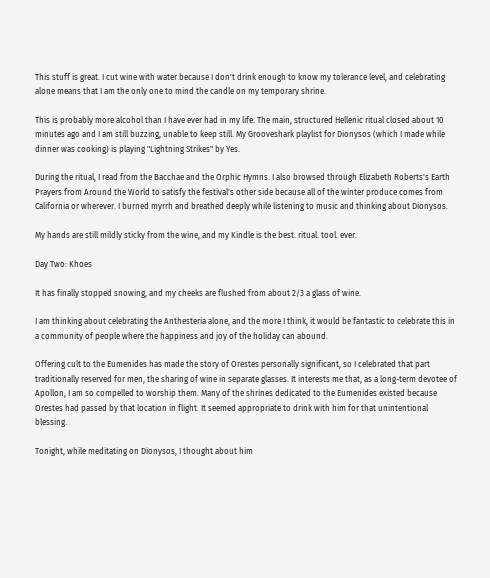This stuff is great. I cut wine with water because I don't drink enough to know my tolerance level, and celebrating alone means that I am the only one to mind the candle on my temporary shrine.

This is probably more alcohol than I have ever had in my life. The main, structured Hellenic ritual closed about 10 minutes ago and I am still buzzing, unable to keep still. My Grooveshark playlist for Dionysos (which I made while dinner was cooking) is playing "Lightning Strikes" by Yes.

During the ritual, I read from the Bacchae and the Orphic Hymns. I also browsed through Elizabeth Roberts's Earth Prayers from Around the World to satisfy the festival's other side because all of the winter produce comes from California or wherever. I burned myrrh and breathed deeply while listening to music and thinking about Dionysos.

My hands are still mildly sticky from the wine, and my Kindle is the best. ritual. tool. ever.

Day Two: Khoes

It has finally stopped snowing, and my cheeks are flushed from about 2/3 a glass of wine.

I am thinking about celebrating the Anthesteria alone, and the more I think, it would be fantastic to celebrate this in a community of people where the happiness and joy of the holiday can abound.

Offering cult to the Eumenides has made the story of Orestes personally significant, so I celebrated that part traditionally reserved for men, the sharing of wine in separate glasses. It interests me that, as a long-term devotee of Apollon, I am so compelled to worship them. Many of the shrines dedicated to the Eumenides existed because Orestes had passed by that location in flight. It seemed appropriate to drink with him for that unintentional blessing.

Tonight, while meditating on Dionysos, I thought about him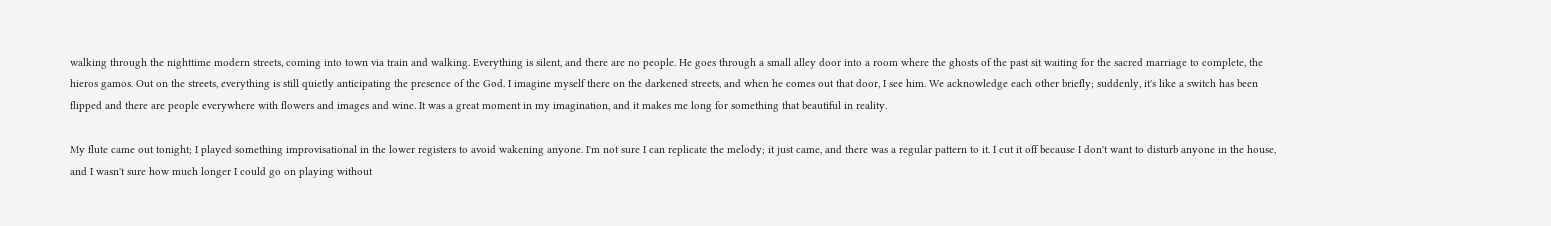walking through the nighttime modern streets, coming into town via train and walking. Everything is silent, and there are no people. He goes through a small alley door into a room where the ghosts of the past sit waiting for the sacred marriage to complete, the hieros gamos. Out on the streets, everything is still quietly anticipating the presence of the God. I imagine myself there on the darkened streets, and when he comes out that door, I see him. We acknowledge each other briefly; suddenly, it's like a switch has been flipped and there are people everywhere with flowers and images and wine. It was a great moment in my imagination, and it makes me long for something that beautiful in reality.

My flute came out tonight; I played something improvisational in the lower registers to avoid wakening anyone. I'm not sure I can replicate the melody; it just came, and there was a regular pattern to it. I cut it off because I don't want to disturb anyone in the house, and I wasn't sure how much longer I could go on playing without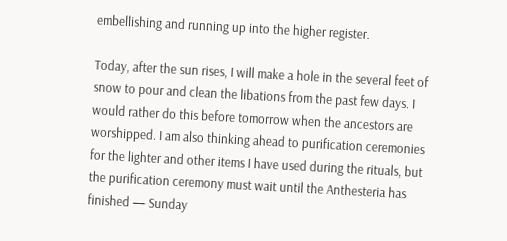embellishing and running up into the higher register.

Today, after the sun rises, I will make a hole in the several feet of snow to pour and clean the libations from the past few days. I would rather do this before tomorrow when the ancestors are worshipped. I am also thinking ahead to purification ceremonies for the lighter and other items I have used during the rituals, but the purification ceremony must wait until the Anthesteria has finished — Sunday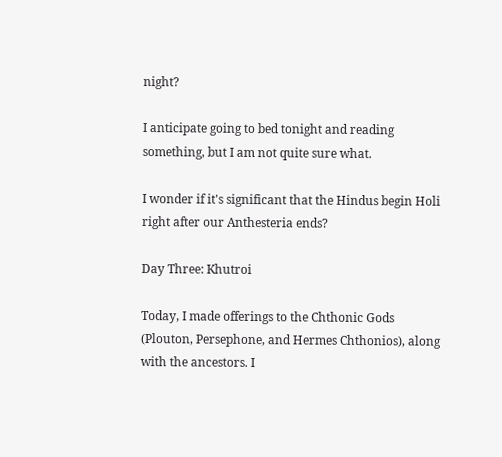night?

I anticipate going to bed tonight and reading something, but I am not quite sure what.

I wonder if it's significant that the Hindus begin Holi right after our Anthesteria ends?

Day Three: Khutroi

Today, I made offerings to the Chthonic Gods (Plouton, Persephone, and Hermes Chthonios), along with the ancestors. I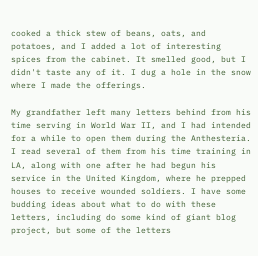cooked a thick stew of beans, oats, and potatoes, and I added a lot of interesting spices from the cabinet. It smelled good, but I didn't taste any of it. I dug a hole in the snow where I made the offerings.

My grandfather left many letters behind from his time serving in World War II, and I had intended for a while to open them during the Anthesteria. I read several of them from his time training in LA, along with one after he had begun his service in the United Kingdom, where he prepped houses to receive wounded soldiers. I have some budding ideas about what to do with these letters, including do some kind of giant blog project, but some of the letters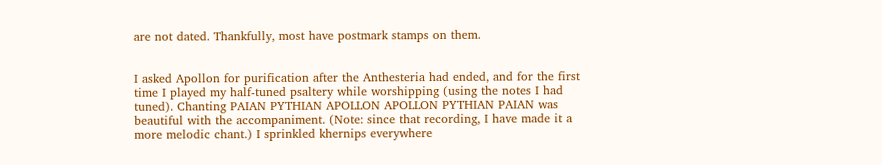are not dated. Thankfully, most have postmark stamps on them.


I asked Apollon for purification after the Anthesteria had ended, and for the first time I played my half-tuned psaltery while worshipping (using the notes I had tuned). Chanting PAIAN PYTHIAN APOLLON APOLLON PYTHIAN PAIAN was beautiful with the accompaniment. (Note: since that recording, I have made it a more melodic chant.) I sprinkled khernips everywhere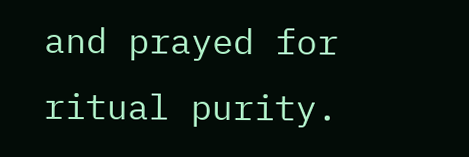and prayed for ritual purity.